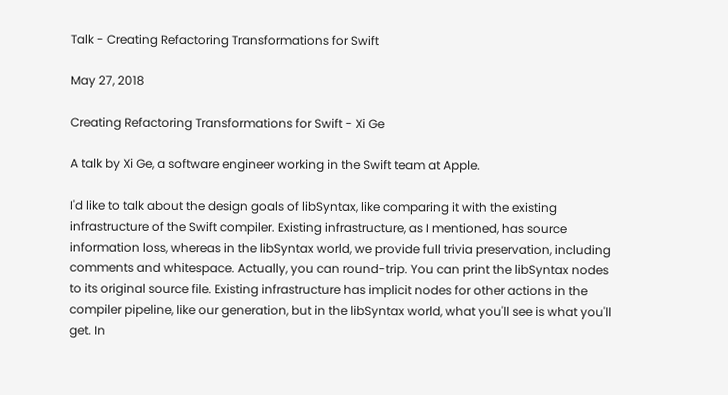Talk - Creating Refactoring Transformations for Swift

May 27, 2018

Creating Refactoring Transformations for Swift - Xi Ge

A talk by Xi Ge, a software engineer working in the Swift team at Apple.

I'd like to talk about the design goals of libSyntax, like comparing it with the existing infrastructure of the Swift compiler. Existing infrastructure, as I mentioned, has source information loss, whereas in the libSyntax world, we provide full trivia preservation, including comments and whitespace. Actually, you can round-trip. You can print the libSyntax nodes to its original source file. Existing infrastructure has implicit nodes for other actions in the compiler pipeline, like our generation, but in the libSyntax world, what you'll see is what you'll get. In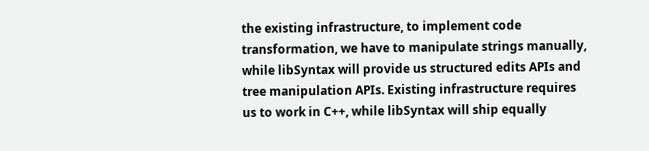the existing infrastructure, to implement code transformation, we have to manipulate strings manually, while libSyntax will provide us structured edits APIs and tree manipulation APIs. Existing infrastructure requires us to work in C++, while libSyntax will ship equally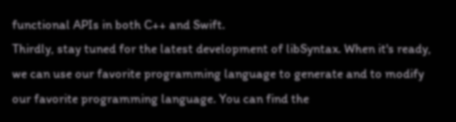functional APIs in both C++ and Swift.
Thirdly, stay tuned for the latest development of libSyntax. When it's ready, we can use our favorite programming language to generate and to modify our favorite programming language. You can find the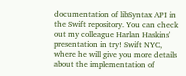documentation of libSyntax API in the Swift repository. You can check out my colleague Harlan Haskins' presentation in try! Swift NYC, where he will give you more details about the implementation of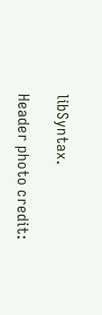libSyntax.

Header photo credit: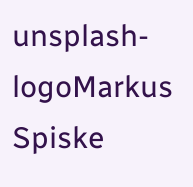unsplash-logoMarkus Spiske